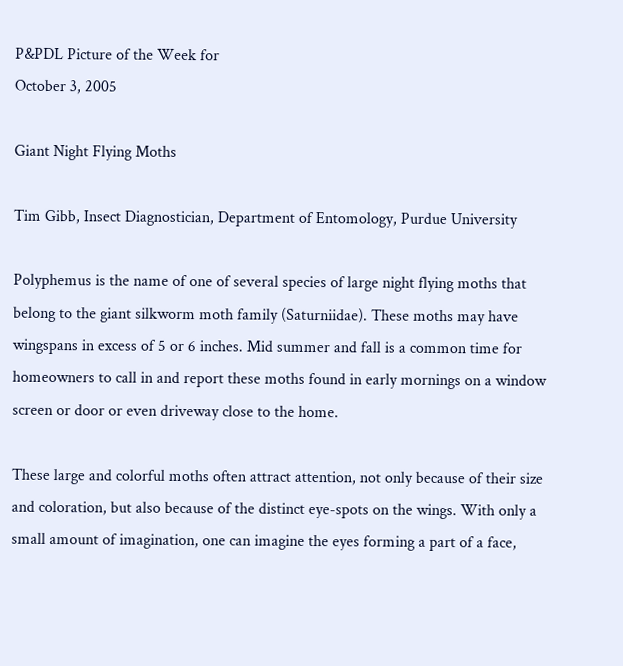P&PDL Picture of the Week for
October 3, 2005

Giant Night Flying Moths

Tim Gibb, Insect Diagnostician, Department of Entomology, Purdue University

Polyphemus is the name of one of several species of large night flying moths that belong to the giant silkworm moth family (Saturniidae). These moths may have wingspans in excess of 5 or 6 inches. Mid summer and fall is a common time for homeowners to call in and report these moths found in early mornings on a window screen or door or even driveway close to the home.

These large and colorful moths often attract attention, not only because of their size and coloration, but also because of the distinct eye-spots on the wings. With only a small amount of imagination, one can imagine the eyes forming a part of a face,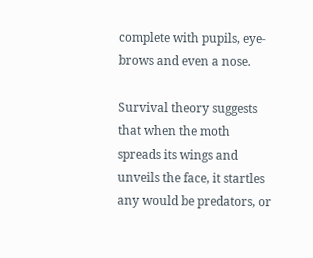complete with pupils, eye-brows and even a nose.

Survival theory suggests that when the moth spreads its wings and unveils the face, it startles any would be predators, or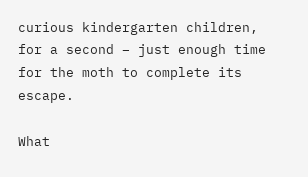curious kindergarten children, for a second – just enough time for the moth to complete its escape.

What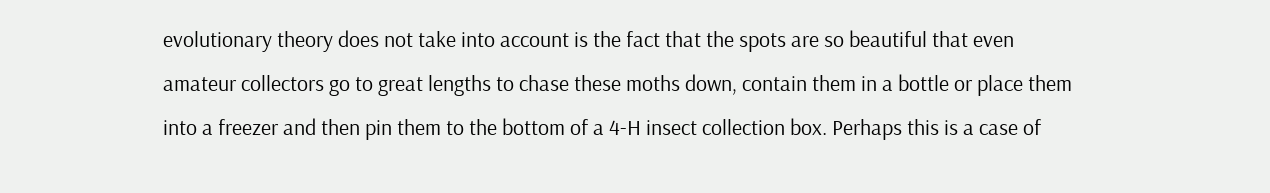evolutionary theory does not take into account is the fact that the spots are so beautiful that even amateur collectors go to great lengths to chase these moths down, contain them in a bottle or place them into a freezer and then pin them to the bottom of a 4-H insect collection box. Perhaps this is a case of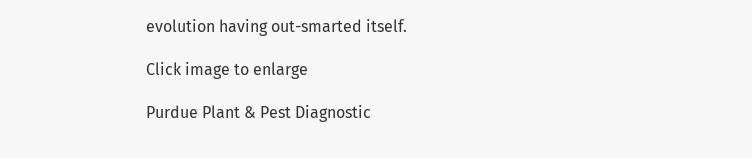evolution having out-smarted itself.

Click image to enlarge

Purdue Plant & Pest Diagnostic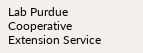Lab Purdue Cooperative Extension Service